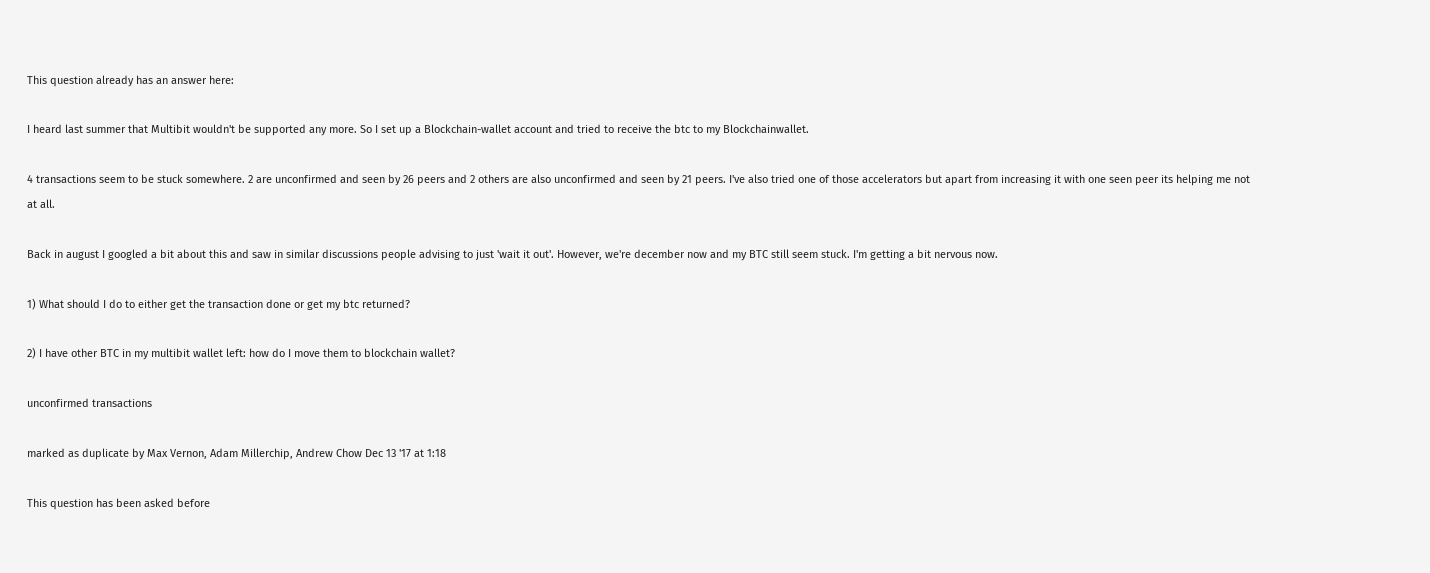This question already has an answer here:

I heard last summer that Multibit wouldn't be supported any more. So I set up a Blockchain-wallet account and tried to receive the btc to my Blockchainwallet.

4 transactions seem to be stuck somewhere. 2 are unconfirmed and seen by 26 peers and 2 others are also unconfirmed and seen by 21 peers. I've also tried one of those accelerators but apart from increasing it with one seen peer its helping me not at all.

Back in august I googled a bit about this and saw in similar discussions people advising to just 'wait it out'. However, we're december now and my BTC still seem stuck. I'm getting a bit nervous now.

1) What should I do to either get the transaction done or get my btc returned?

2) I have other BTC in my multibit wallet left: how do I move them to blockchain wallet?

unconfirmed transactions

marked as duplicate by Max Vernon, Adam Millerchip, Andrew Chow Dec 13 '17 at 1:18

This question has been asked before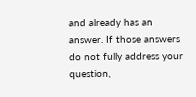and already has an answer. If those answers do not fully address your question,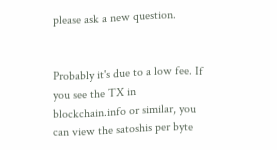please ask a new question.


Probably it's due to a low fee. If you see the TX in blockchain.info or similar, you can view the satoshis per byte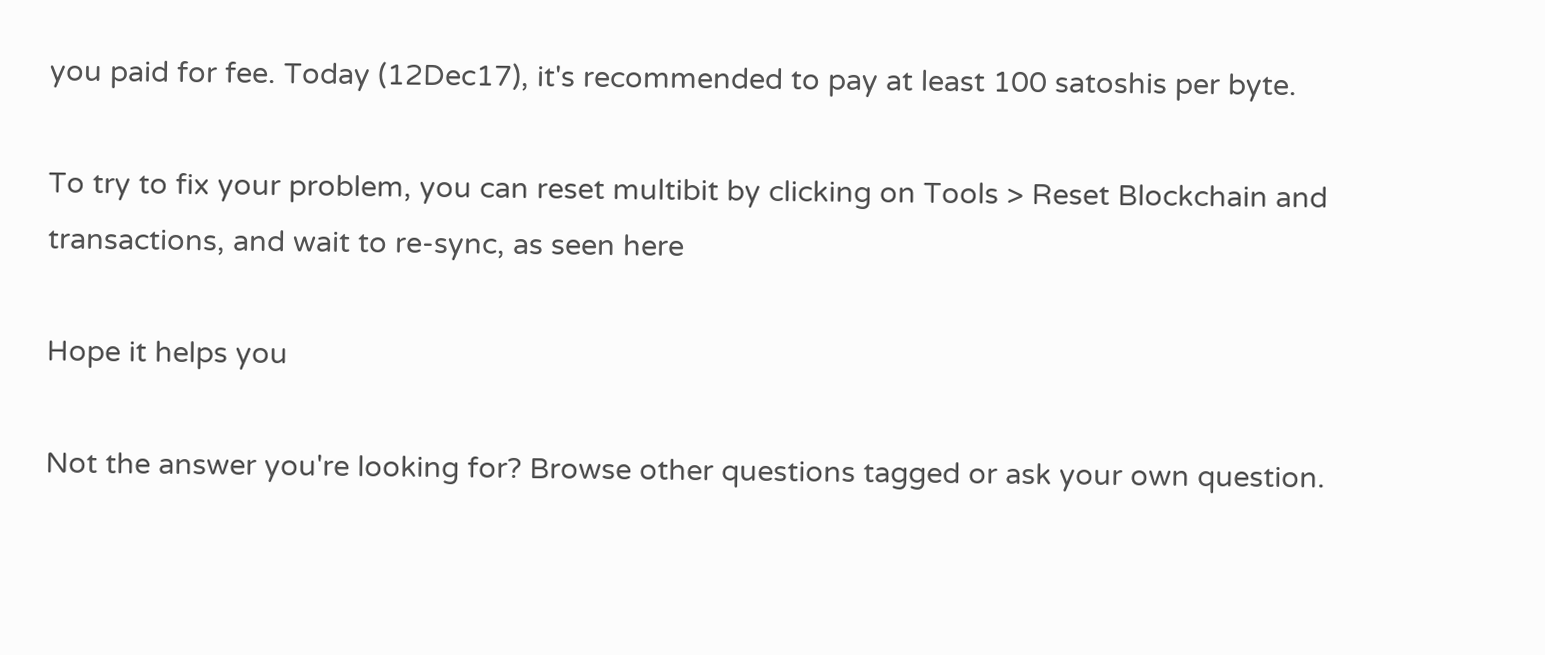you paid for fee. Today (12Dec17), it's recommended to pay at least 100 satoshis per byte.

To try to fix your problem, you can reset multibit by clicking on Tools > Reset Blockchain and transactions, and wait to re-sync, as seen here

Hope it helps you

Not the answer you're looking for? Browse other questions tagged or ask your own question.